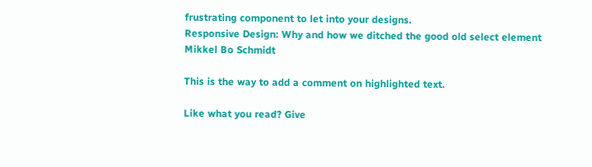frustrating component to let into your designs.
Responsive Design: Why and how we ditched the good old select element
Mikkel Bo Schmidt

This is the way to add a comment on highlighted text.

Like what you read? Give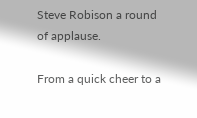Steve Robison a round of applause.

From a quick cheer to a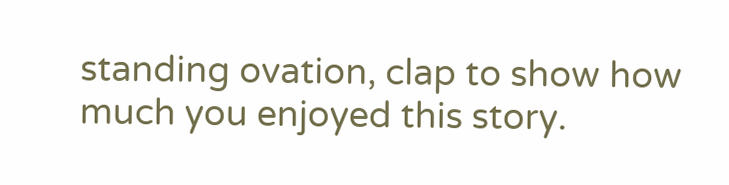standing ovation, clap to show how much you enjoyed this story.